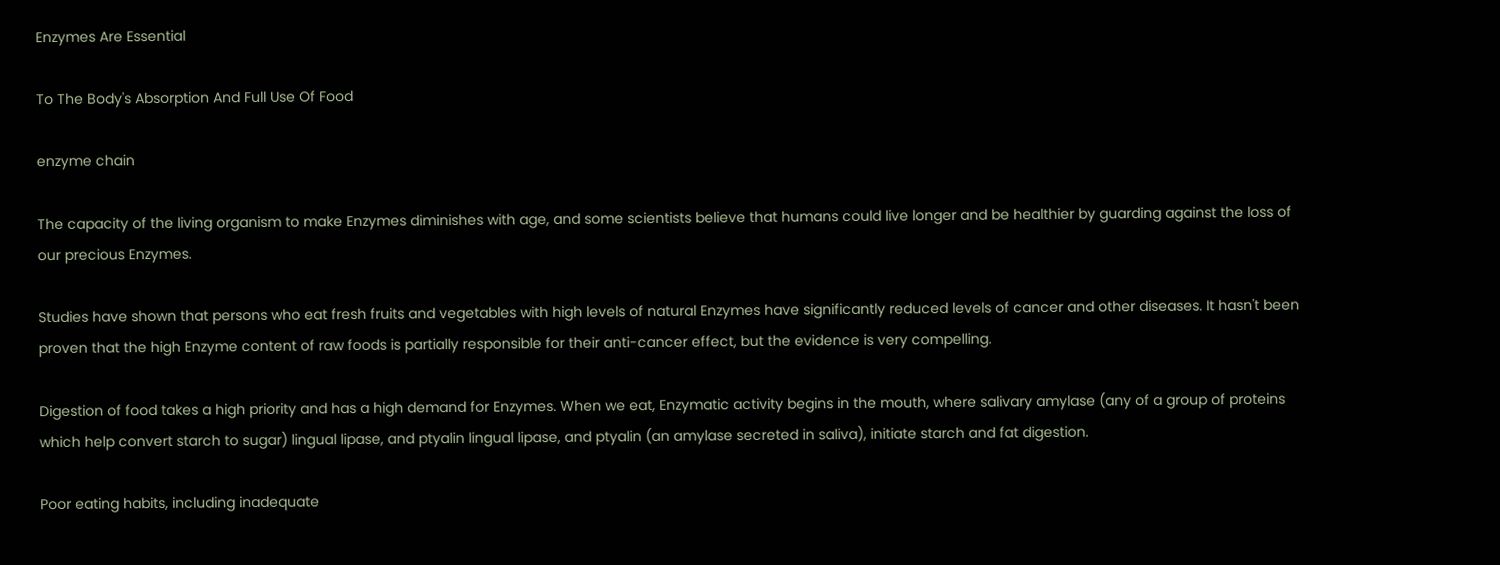Enzymes Are Essential

To The Body's Absorption And Full Use Of Food

enzyme chain

The capacity of the living organism to make Enzymes diminishes with age, and some scientists believe that humans could live longer and be healthier by guarding against the loss of our precious Enzymes.

Studies have shown that persons who eat fresh fruits and vegetables with high levels of natural Enzymes have significantly reduced levels of cancer and other diseases. It hasn't been proven that the high Enzyme content of raw foods is partially responsible for their anti-cancer effect, but the evidence is very compelling.

Digestion of food takes a high priority and has a high demand for Enzymes. When we eat, Enzymatic activity begins in the mouth, where salivary amylase (any of a group of proteins which help convert starch to sugar) lingual lipase, and ptyalin lingual lipase, and ptyalin (an amylase secreted in saliva), initiate starch and fat digestion.

Poor eating habits, including inadequate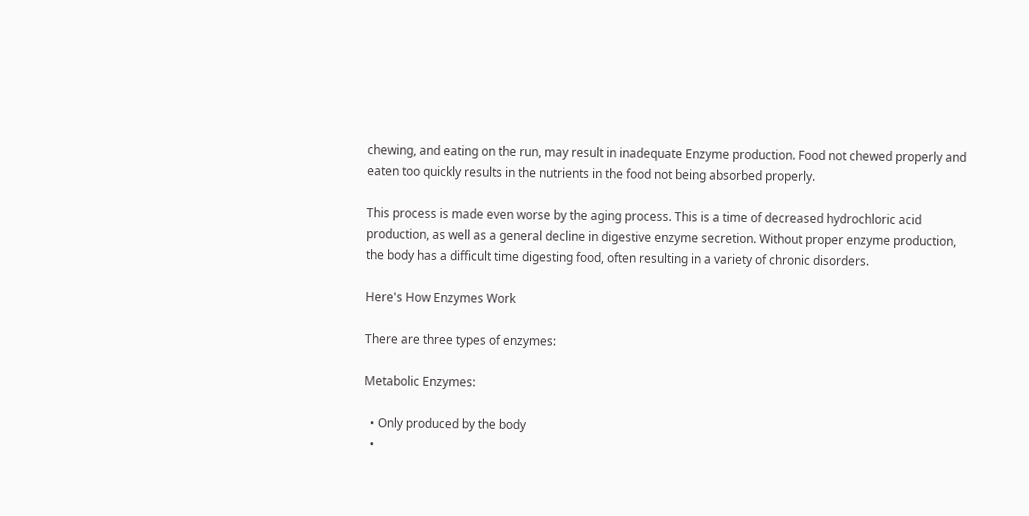chewing, and eating on the run, may result in inadequate Enzyme production. Food not chewed properly and eaten too quickly results in the nutrients in the food not being absorbed properly.

This process is made even worse by the aging process. This is a time of decreased hydrochloric acid production, as well as a general decline in digestive enzyme secretion. Without proper enzyme production, the body has a difficult time digesting food, often resulting in a variety of chronic disorders.

Here's How Enzymes Work

There are three types of enzymes:

Metabolic Enzymes:

  • Only produced by the body
  •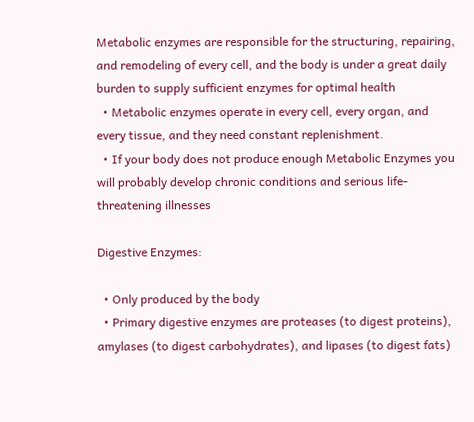Metabolic enzymes are responsible for the structuring, repairing, and remodeling of every cell, and the body is under a great daily burden to supply sufficient enzymes for optimal health
  • Metabolic enzymes operate in every cell, every organ, and every tissue, and they need constant replenishment.
  • If your body does not produce enough Metabolic Enzymes you will probably develop chronic conditions and serious life-threatening illnesses

Digestive Enzymes:

  • Only produced by the body
  • Primary digestive enzymes are proteases (to digest proteins), amylases (to digest carbohydrates), and lipases (to digest fats)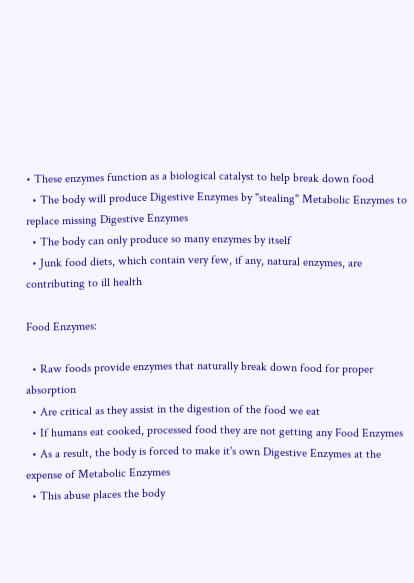• These enzymes function as a biological catalyst to help break down food
  • The body will produce Digestive Enzymes by "stealing" Metabolic Enzymes to replace missing Digestive Enzymes
  • The body can only produce so many enzymes by itself
  • Junk food diets, which contain very few, if any, natural enzymes, are contributing to ill health

Food Enzymes:

  • Raw foods provide enzymes that naturally break down food for proper absorption
  • Are critical as they assist in the digestion of the food we eat
  • If humans eat cooked, processed food they are not getting any Food Enzymes
  • As a result, the body is forced to make it's own Digestive Enzymes at the expense of Metabolic Enzymes
  • This abuse places the body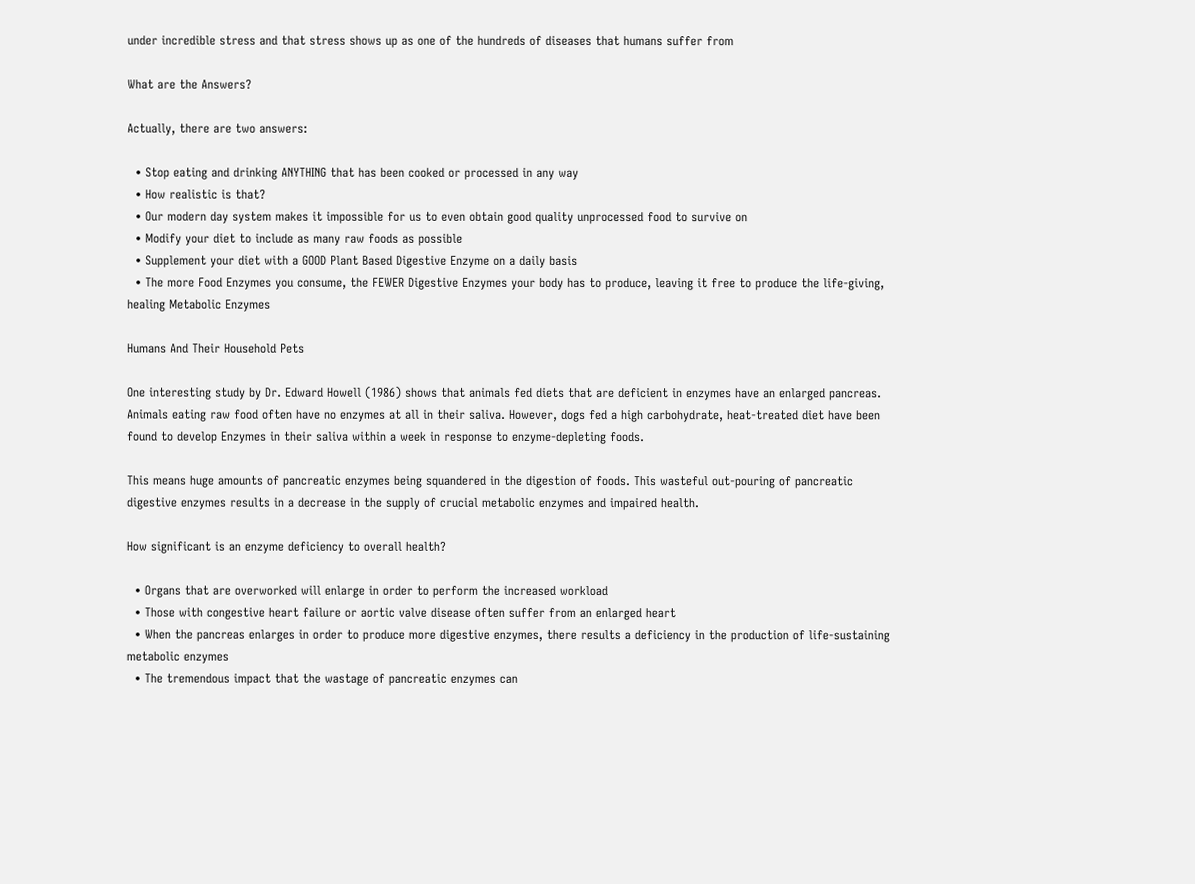under incredible stress and that stress shows up as one of the hundreds of diseases that humans suffer from

What are the Answers?

Actually, there are two answers:

  • Stop eating and drinking ANYTHING that has been cooked or processed in any way
  • How realistic is that?
  • Our modern day system makes it impossible for us to even obtain good quality unprocessed food to survive on
  • Modify your diet to include as many raw foods as possible
  • Supplement your diet with a GOOD Plant Based Digestive Enzyme on a daily basis
  • The more Food Enzymes you consume, the FEWER Digestive Enzymes your body has to produce, leaving it free to produce the life-giving, healing Metabolic Enzymes

Humans And Their Household Pets

One interesting study by Dr. Edward Howell (1986) shows that animals fed diets that are deficient in enzymes have an enlarged pancreas. Animals eating raw food often have no enzymes at all in their saliva. However, dogs fed a high carbohydrate, heat-treated diet have been found to develop Enzymes in their saliva within a week in response to enzyme-depleting foods.

This means huge amounts of pancreatic enzymes being squandered in the digestion of foods. This wasteful out-pouring of pancreatic digestive enzymes results in a decrease in the supply of crucial metabolic enzymes and impaired health.

How significant is an enzyme deficiency to overall health?

  • Organs that are overworked will enlarge in order to perform the increased workload
  • Those with congestive heart failure or aortic valve disease often suffer from an enlarged heart
  • When the pancreas enlarges in order to produce more digestive enzymes, there results a deficiency in the production of life-sustaining metabolic enzymes
  • The tremendous impact that the wastage of pancreatic enzymes can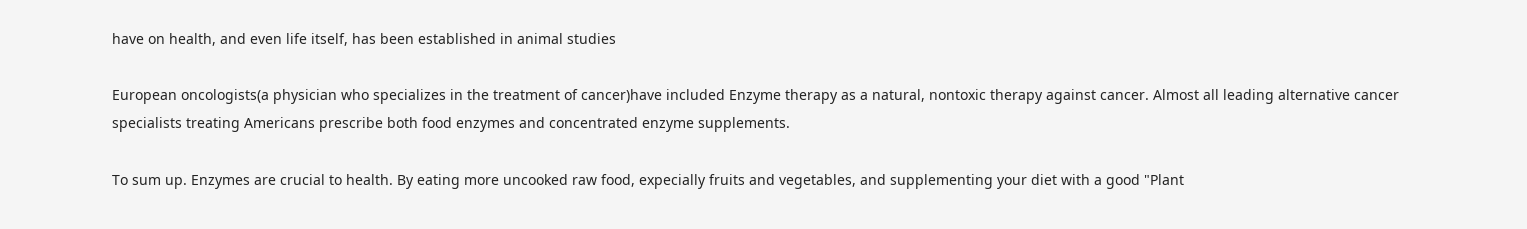have on health, and even life itself, has been established in animal studies

European oncologists(a physician who specializes in the treatment of cancer)have included Enzyme therapy as a natural, nontoxic therapy against cancer. Almost all leading alternative cancer specialists treating Americans prescribe both food enzymes and concentrated enzyme supplements.

To sum up. Enzymes are crucial to health. By eating more uncooked raw food, expecially fruits and vegetables, and supplementing your diet with a good "Plant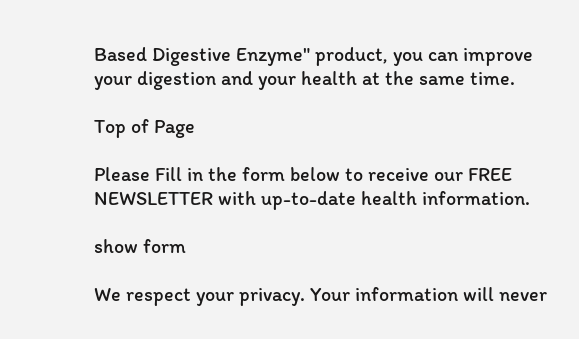Based Digestive Enzyme" product, you can improve your digestion and your health at the same time.

Top of Page

Please Fill in the form below to receive our FREE NEWSLETTER with up-to-date health information.

show form

We respect your privacy. Your information will never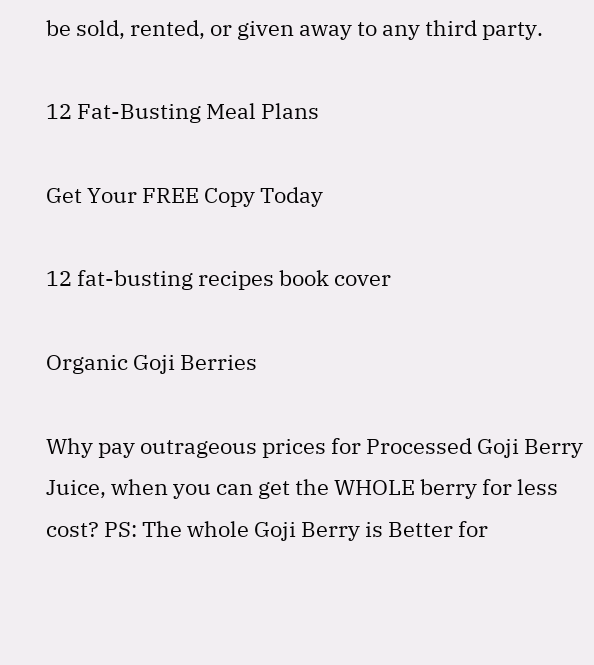be sold, rented, or given away to any third party.

12 Fat-Busting Meal Plans

Get Your FREE Copy Today

12 fat-busting recipes book cover

Organic Goji Berries

Why pay outrageous prices for Processed Goji Berry Juice, when you can get the WHOLE berry for less cost? PS: The whole Goji Berry is Better for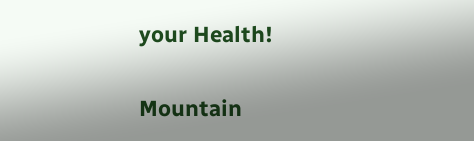your Health!

Mountain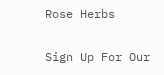Rose Herbs

Sign Up For Our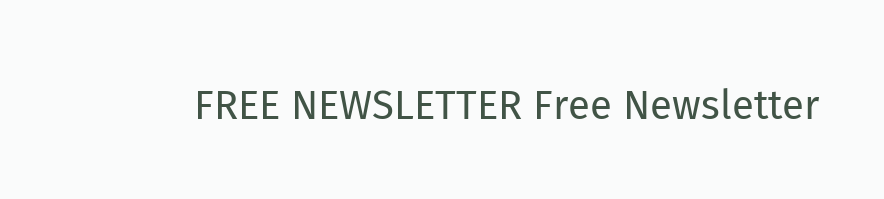FREE NEWSLETTER Free Newsletter